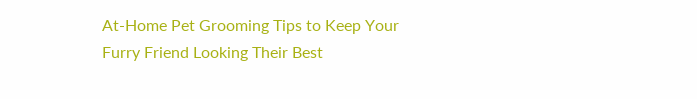At-Home Pet Grooming Tips to Keep Your Furry Friend Looking Their Best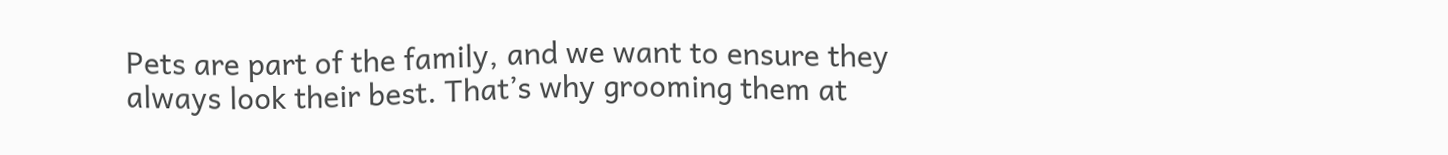Pets are part of the family, and we want to ensure they always look their best. That’s why grooming them at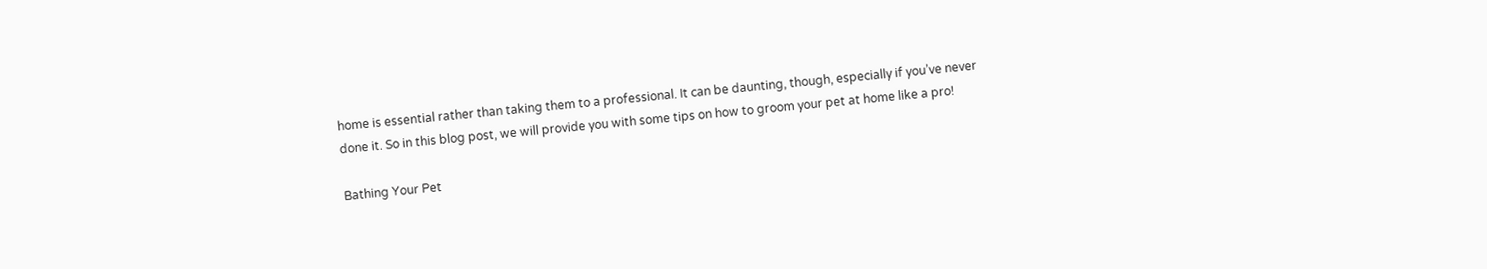home is essential rather than taking them to a professional. It can be daunting, though, especially if you’ve never done it. So in this blog post, we will provide you with some tips on how to groom your pet at home like a pro!

Bathing Your Pet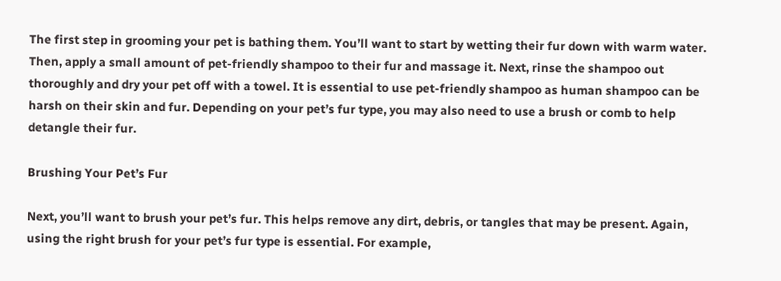The first step in grooming your pet is bathing them. You’ll want to start by wetting their fur down with warm water. Then, apply a small amount of pet-friendly shampoo to their fur and massage it. Next, rinse the shampoo out thoroughly and dry your pet off with a towel. It is essential to use pet-friendly shampoo as human shampoo can be harsh on their skin and fur. Depending on your pet’s fur type, you may also need to use a brush or comb to help detangle their fur.

Brushing Your Pet’s Fur

Next, you’ll want to brush your pet’s fur. This helps remove any dirt, debris, or tangles that may be present. Again, using the right brush for your pet’s fur type is essential. For example,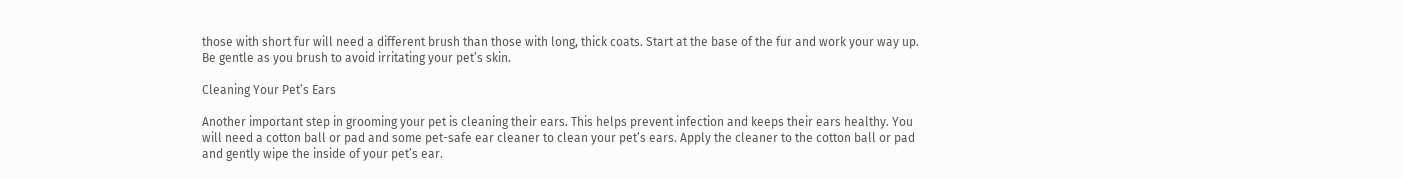those with short fur will need a different brush than those with long, thick coats. Start at the base of the fur and work your way up. Be gentle as you brush to avoid irritating your pet’s skin.

Cleaning Your Pet’s Ears

Another important step in grooming your pet is cleaning their ears. This helps prevent infection and keeps their ears healthy. You will need a cotton ball or pad and some pet-safe ear cleaner to clean your pet’s ears. Apply the cleaner to the cotton ball or pad and gently wipe the inside of your pet’s ear.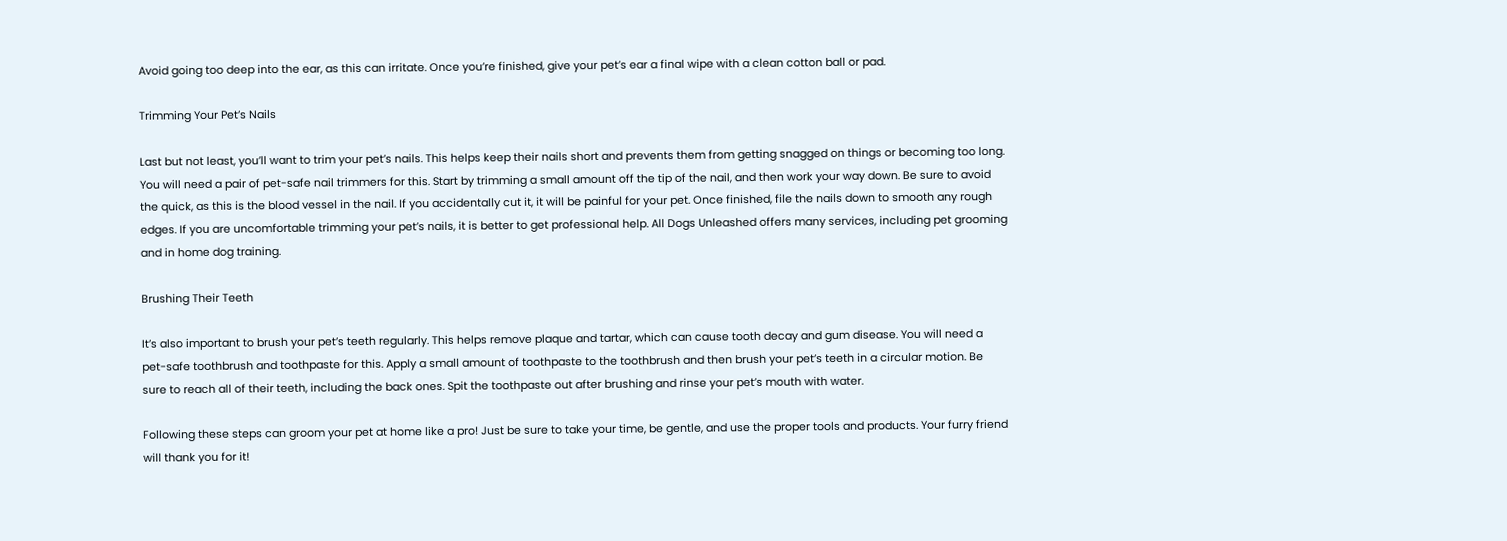Avoid going too deep into the ear, as this can irritate. Once you’re finished, give your pet’s ear a final wipe with a clean cotton ball or pad.

Trimming Your Pet’s Nails

Last but not least, you’ll want to trim your pet’s nails. This helps keep their nails short and prevents them from getting snagged on things or becoming too long. You will need a pair of pet-safe nail trimmers for this. Start by trimming a small amount off the tip of the nail, and then work your way down. Be sure to avoid the quick, as this is the blood vessel in the nail. If you accidentally cut it, it will be painful for your pet. Once finished, file the nails down to smooth any rough edges. If you are uncomfortable trimming your pet’s nails, it is better to get professional help. All Dogs Unleashed offers many services, including pet grooming and in home dog training.

Brushing Their Teeth

It’s also important to brush your pet’s teeth regularly. This helps remove plaque and tartar, which can cause tooth decay and gum disease. You will need a pet-safe toothbrush and toothpaste for this. Apply a small amount of toothpaste to the toothbrush and then brush your pet’s teeth in a circular motion. Be sure to reach all of their teeth, including the back ones. Spit the toothpaste out after brushing and rinse your pet’s mouth with water.

Following these steps can groom your pet at home like a pro! Just be sure to take your time, be gentle, and use the proper tools and products. Your furry friend will thank you for it!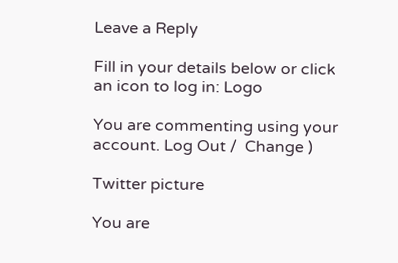Leave a Reply

Fill in your details below or click an icon to log in: Logo

You are commenting using your account. Log Out /  Change )

Twitter picture

You are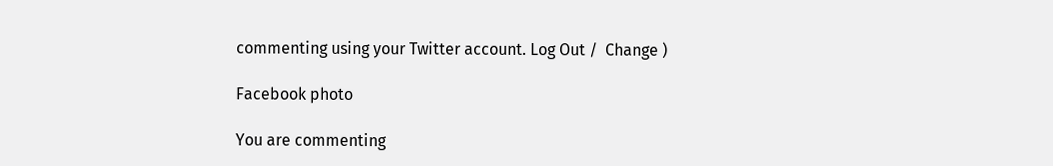commenting using your Twitter account. Log Out /  Change )

Facebook photo

You are commenting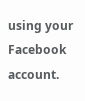using your Facebook account.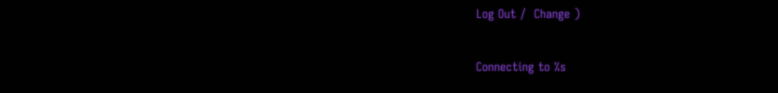Log Out /  Change )

Connecting to %s